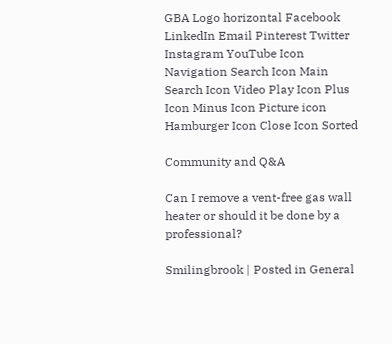GBA Logo horizontal Facebook LinkedIn Email Pinterest Twitter Instagram YouTube Icon Navigation Search Icon Main Search Icon Video Play Icon Plus Icon Minus Icon Picture icon Hamburger Icon Close Icon Sorted

Community and Q&A

Can I remove a vent-free gas wall heater or should it be done by a professional?

Smilingbrook | Posted in General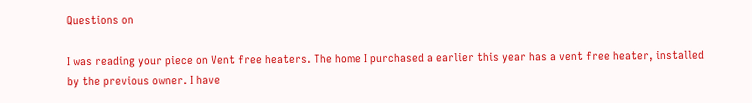Questions on

I was reading your piece on Vent free heaters. The home I purchased a earlier this year has a vent free heater, installed by the previous owner. I have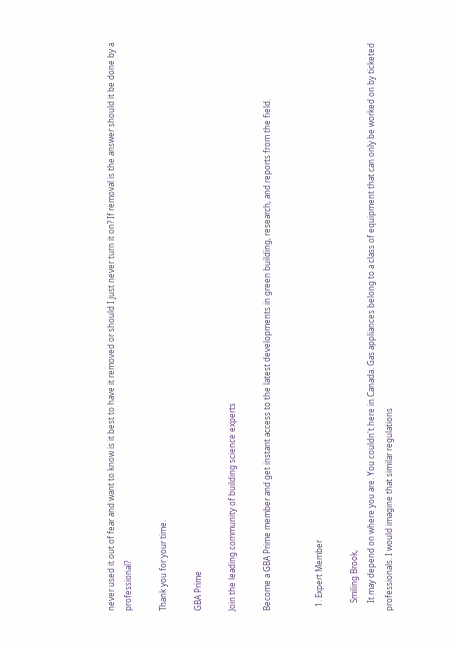never used it out of fear and want to know is it best to have it removed or should I just never turn it on? If removal is the answer should it be done by a professional?

Thank you for your time.

GBA Prime

Join the leading community of building science experts

Become a GBA Prime member and get instant access to the latest developments in green building, research, and reports from the field.


  1. Expert Member

    Smiling Brook,
    It may depend on where you are. You couldn't here in Canada. Gas appliances belong to a class of equipment that can only be worked on by ticketed professionals. I would imagine that similar regulations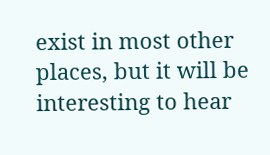exist in most other places, but it will be interesting to hear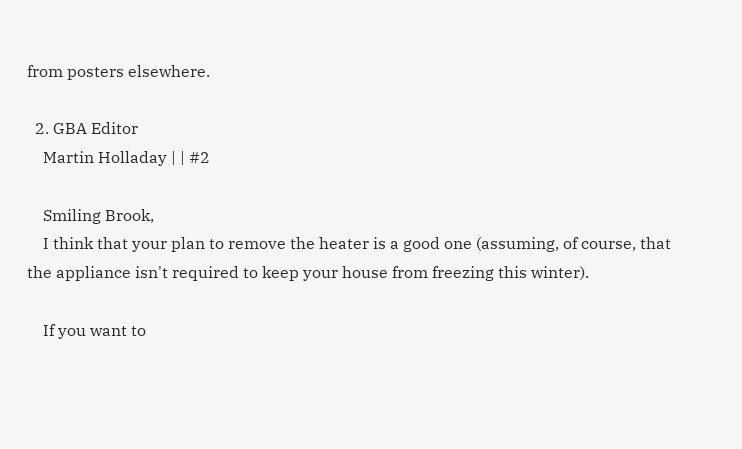from posters elsewhere.

  2. GBA Editor
    Martin Holladay | | #2

    Smiling Brook,
    I think that your plan to remove the heater is a good one (assuming, of course, that the appliance isn't required to keep your house from freezing this winter).

    If you want to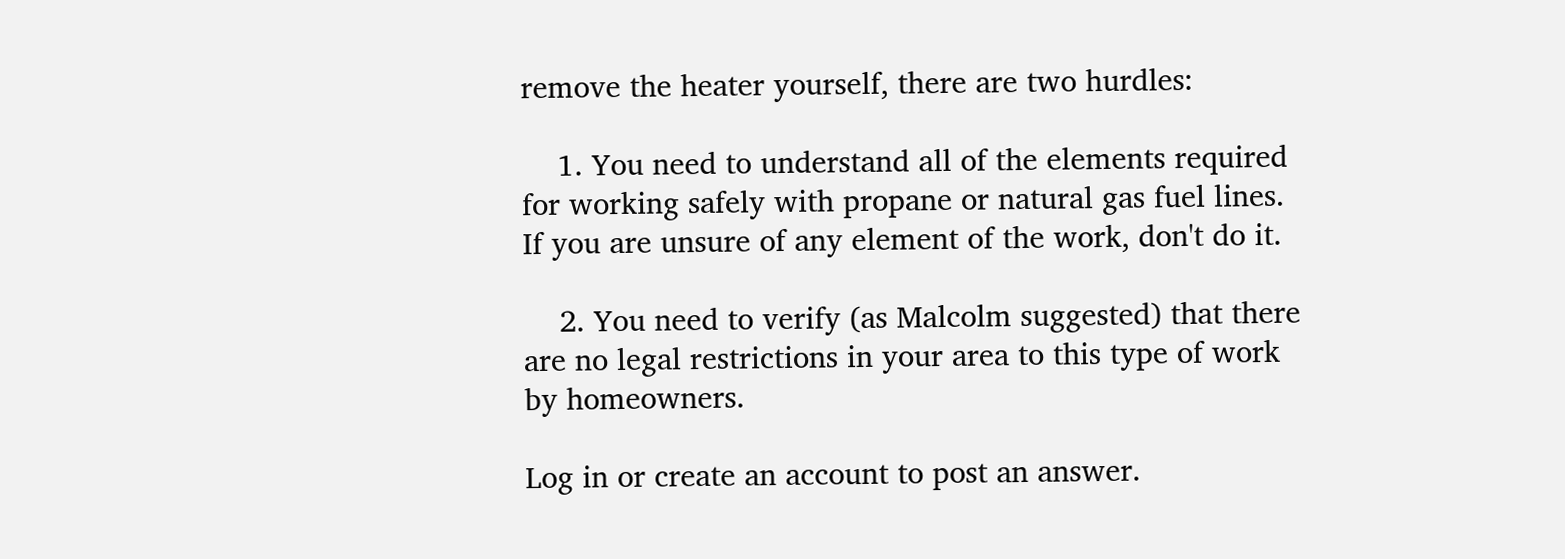remove the heater yourself, there are two hurdles:

    1. You need to understand all of the elements required for working safely with propane or natural gas fuel lines. If you are unsure of any element of the work, don't do it.

    2. You need to verify (as Malcolm suggested) that there are no legal restrictions in your area to this type of work by homeowners.

Log in or create an account to post an answer.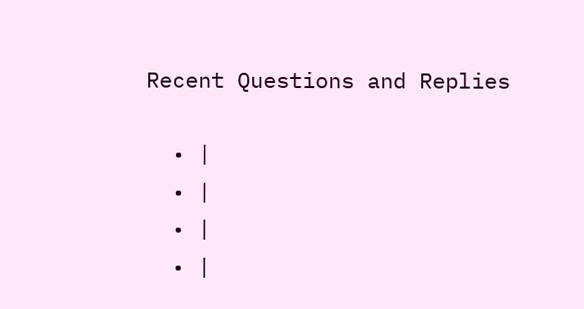Recent Questions and Replies

  • |
  • |
  • |
  • |